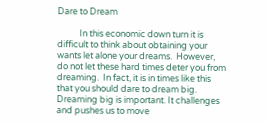Dare to Dream

           In this economic down turn it is difficult to think about obtaining your wants let alone your dreams.  However, do not let these hard times deter you from dreaming.  In fact, it is in times like this that you should dare to dream big.  Dreaming big is important. It challenges and pushes us to move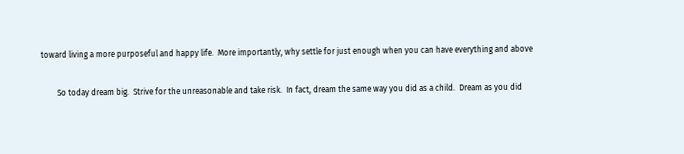toward living a more purposeful and happy life.  More importantly, why settle for just enough when you can have everything and above

        So today dream big.  Strive for the unreasonable and take risk.  In fact, dream the same way you did as a child.  Dream as you did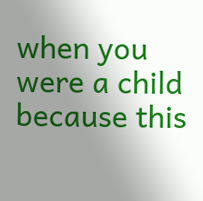when you were a child because this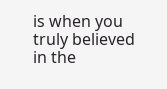is when you truly believed in the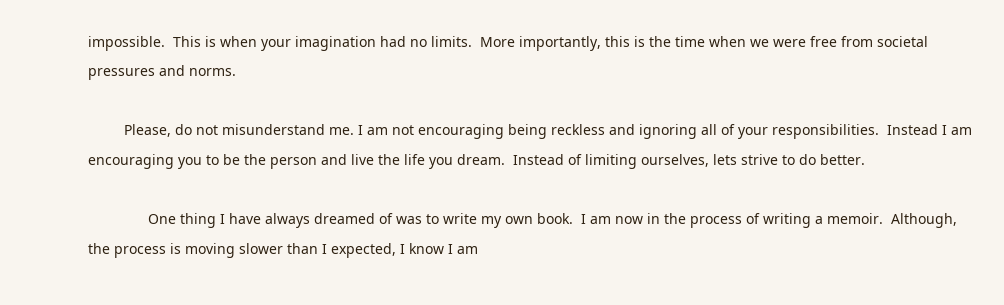impossible.  This is when your imagination had no limits.  More importantly, this is the time when we were free from societal pressures and norms.

         Please, do not misunderstand me. I am not encouraging being reckless and ignoring all of your responsibilities.  Instead I am encouraging you to be the person and live the life you dream.  Instead of limiting ourselves, lets strive to do better.

               One thing I have always dreamed of was to write my own book.  I am now in the process of writing a memoir.  Although, the process is moving slower than I expected, I know I am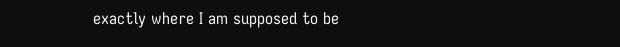exactly where I am supposed to be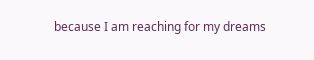because I am reaching for my dreams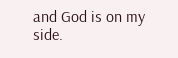and God is on my side.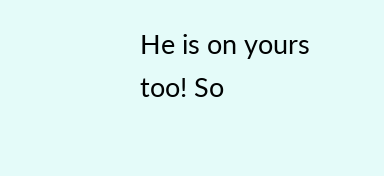He is on yours too! So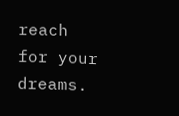reach for your dreams.